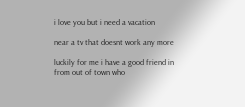i love you but i need a vacation

near a tv that doesnt work any more

luckily for me i have a good friend in from out of town who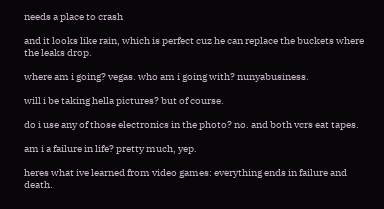needs a place to crash

and it looks like rain, which is perfect cuz he can replace the buckets where the leaks drop.

where am i going? vegas. who am i going with? nunyabusiness.

will i be taking hella pictures? but of course.

do i use any of those electronics in the photo? no. and both vcrs eat tapes.

am i a failure in life? pretty much, yep.

heres what ive learned from video games: everything ends in failure and death.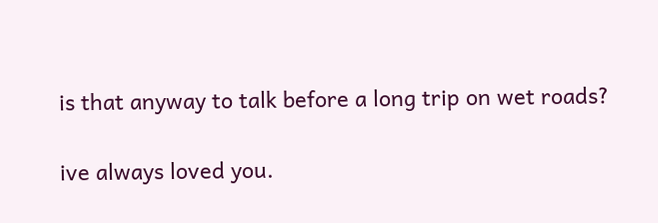is that anyway to talk before a long trip on wet roads?

ive always loved you.